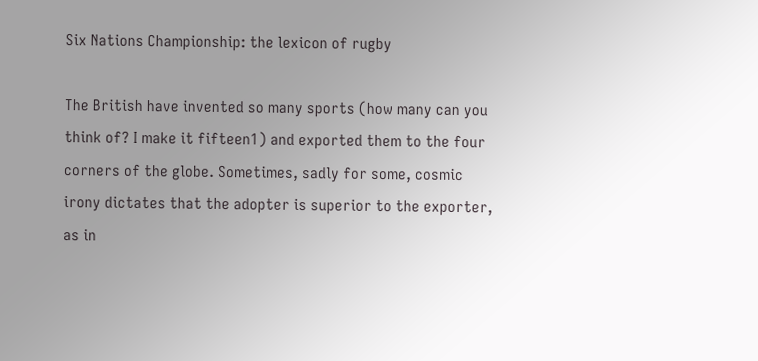Six Nations Championship: the lexicon of rugby

The British have invented so many sports (how many can you think of? I make it fifteen1) and exported them to the four corners of the globe. Sometimes, sadly for some, cosmic irony dictates that the adopter is superior to the exporter, as in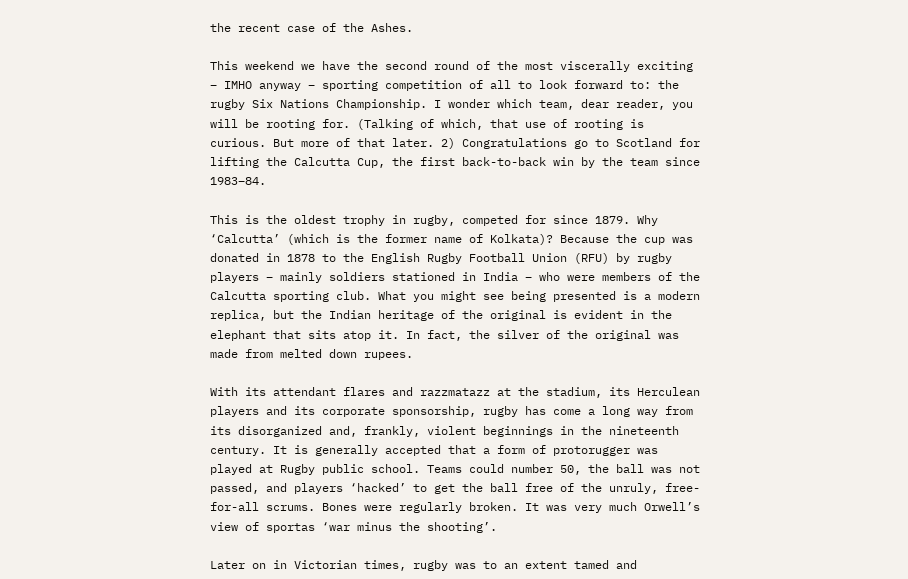the recent case of the Ashes.

This weekend we have the second round of the most viscerally exciting – IMHO anyway – sporting competition of all to look forward to: the rugby Six Nations Championship. I wonder which team, dear reader, you will be rooting for. (Talking of which, that use of rooting is curious. But more of that later. 2) Congratulations go to Scotland for lifting the Calcutta Cup, the first back-to-back win by the team since 1983–84.

This is the oldest trophy in rugby, competed for since 1879. Why ‘Calcutta’ (which is the former name of Kolkata)? Because the cup was donated in 1878 to the English Rugby Football Union (RFU) by rugby players – mainly soldiers stationed in India – who were members of the Calcutta sporting club. What you might see being presented is a modern replica, but the Indian heritage of the original is evident in the elephant that sits atop it. In fact, the silver of the original was made from melted down rupees.

With its attendant flares and razzmatazz at the stadium, its Herculean players and its corporate sponsorship, rugby has come a long way from its disorganized and, frankly, violent beginnings in the nineteenth century. It is generally accepted that a form of protorugger was played at Rugby public school. Teams could number 50, the ball was not passed, and players ‘hacked’ to get the ball free of the unruly, free-for-all scrums. Bones were regularly broken. It was very much Orwell’s view of sportas ‘war minus the shooting’.

Later on in Victorian times, rugby was to an extent tamed and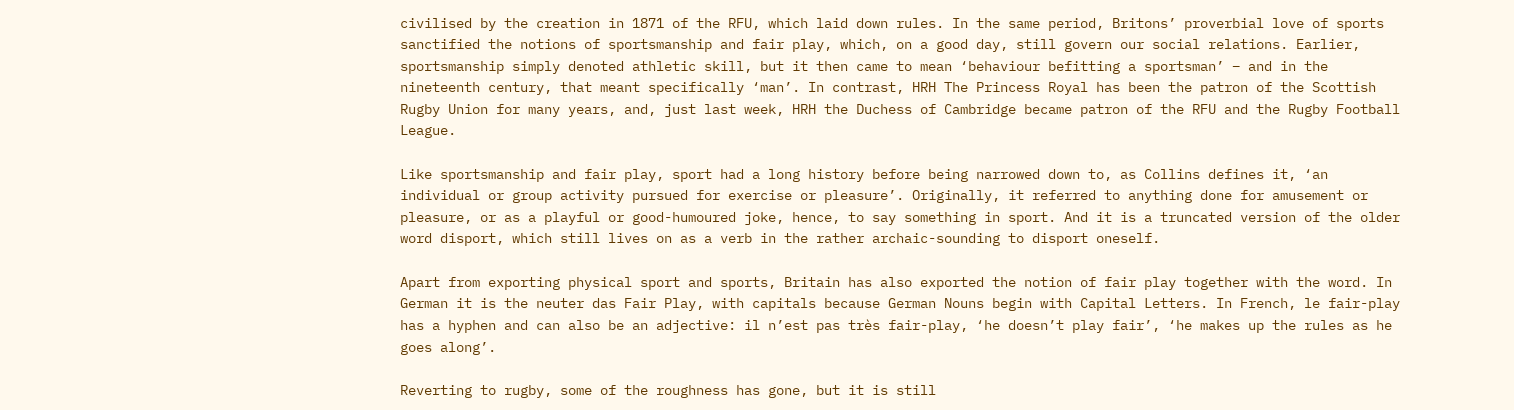civilised by the creation in 1871 of the RFU, which laid down rules. In the same period, Britons’ proverbial love of sports sanctified the notions of sportsmanship and fair play, which, on a good day, still govern our social relations. Earlier, sportsmanship simply denoted athletic skill, but it then came to mean ‘behaviour befitting a sportsman’ – and in the nineteenth century, that meant specifically ‘man’. In contrast, HRH The Princess Royal has been the patron of the Scottish Rugby Union for many years, and, just last week, HRH the Duchess of Cambridge became patron of the RFU and the Rugby Football League.

Like sportsmanship and fair play, sport had a long history before being narrowed down to, as Collins defines it, ‘an individual or group activity pursued for exercise or pleasure’. Originally, it referred to anything done for amusement or pleasure, or as a playful or good-humoured joke, hence, to say something in sport. And it is a truncated version of the older word disport, which still lives on as a verb in the rather archaic-sounding to disport oneself.

Apart from exporting physical sport and sports, Britain has also exported the notion of fair play together with the word. In German it is the neuter das Fair Play, with capitals because German Nouns begin with Capital Letters. In French, le fair-play has a hyphen and can also be an adjective: il n’est pas très fair-play, ‘he doesn’t play fair’, ‘he makes up the rules as he goes along’.

Reverting to rugby, some of the roughness has gone, but it is still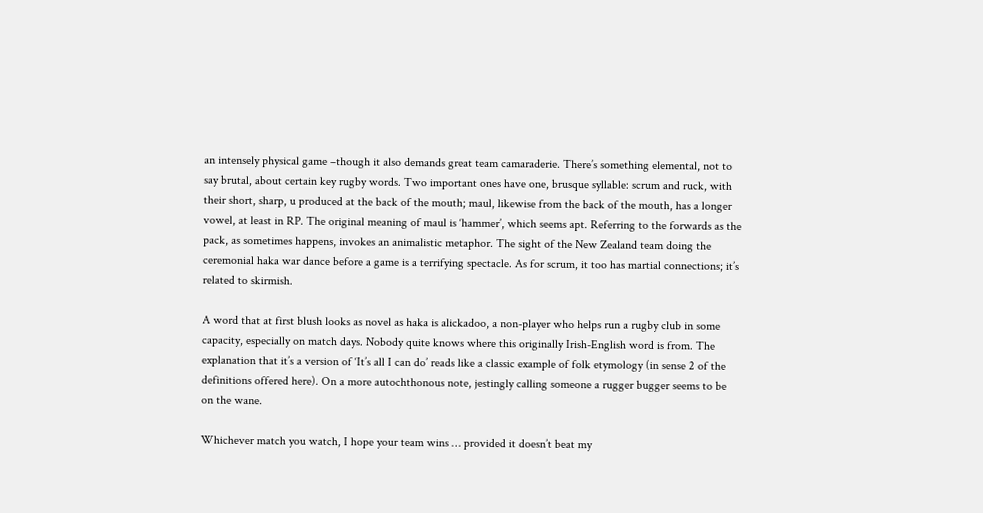an intensely physical game –though it also demands great team camaraderie. There’s something elemental, not to say brutal, about certain key rugby words. Two important ones have one, brusque syllable: scrum and ruck, with their short, sharp, u produced at the back of the mouth; maul, likewise from the back of the mouth, has a longer vowel, at least in RP. The original meaning of maul is ‘hammer’, which seems apt. Referring to the forwards as the pack, as sometimes happens, invokes an animalistic metaphor. The sight of the New Zealand team doing the ceremonial haka war dance before a game is a terrifying spectacle. As for scrum, it too has martial connections; it’s related to skirmish.

A word that at first blush looks as novel as haka is alickadoo, a non-player who helps run a rugby club in some capacity, especially on match days. Nobody quite knows where this originally Irish-English word is from. The explanation that it’s a version of ‘It’s all I can do’ reads like a classic example of folk etymology (in sense 2 of the definitions offered here). On a more autochthonous note, jestingly calling someone a rugger bugger seems to be on the wane.

Whichever match you watch, I hope your team wins … provided it doesn’t beat my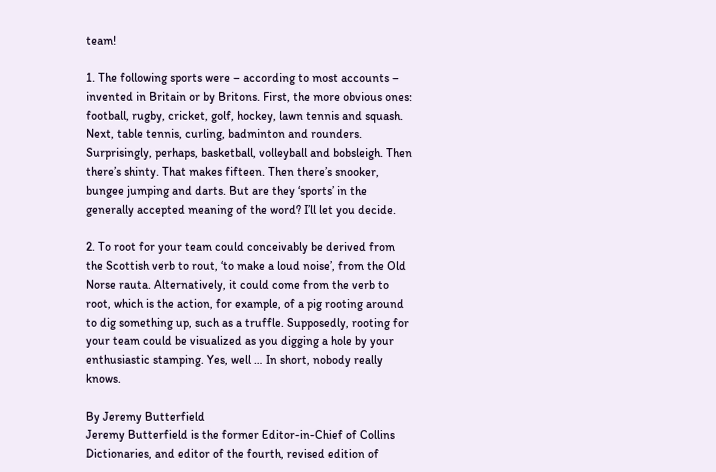team!

1. The following sports were – according to most accounts – invented in Britain or by Britons. First, the more obvious ones: football, rugby, cricket, golf, hockey, lawn tennis and squash. Next, table tennis, curling, badminton and rounders. Surprisingly, perhaps, basketball, volleyball and bobsleigh. Then there’s shinty. That makes fifteen. Then there’s snooker, bungee jumping and darts. But are they ‘sports’ in the generally accepted meaning of the word? I’ll let you decide.

2. To root for your team could conceivably be derived from the Scottish verb to rout, ‘to make a loud noise’, from the Old Norse rauta. Alternatively, it could come from the verb to root, which is the action, for example, of a pig rooting around to dig something up, such as a truffle. Supposedly, rooting for your team could be visualized as you digging a hole by your enthusiastic stamping. Yes, well … In short, nobody really knows.

By Jeremy Butterfield
Jeremy Butterfield is the former Editor-in-Chief of Collins Dictionaries, and editor of the fourth, revised edition of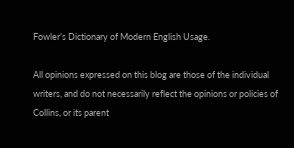Fowler’s Dictionary of Modern English Usage.

All opinions expressed on this blog are those of the individual writers, and do not necessarily reflect the opinions or policies of Collins, or its parent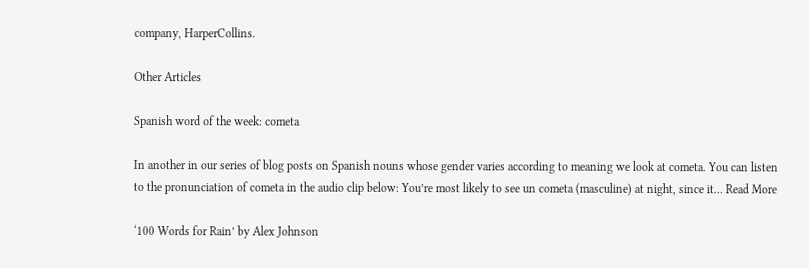company, HarperCollins.

Other Articles

Spanish word of the week: cometa

In another in our series of blog posts on Spanish nouns whose gender varies according to meaning we look at cometa. You can listen to the pronunciation of cometa in the audio clip below: You’re most likely to see un cometa (masculine) at night, since it… Read More

‘100 Words for Rain’ by Alex Johnson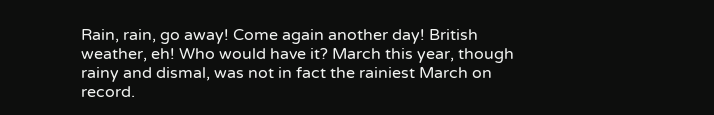Rain, rain, go away! Come again another day! British weather, eh! Who would have it? March this year, though rainy and dismal, was not in fact the rainiest March on record.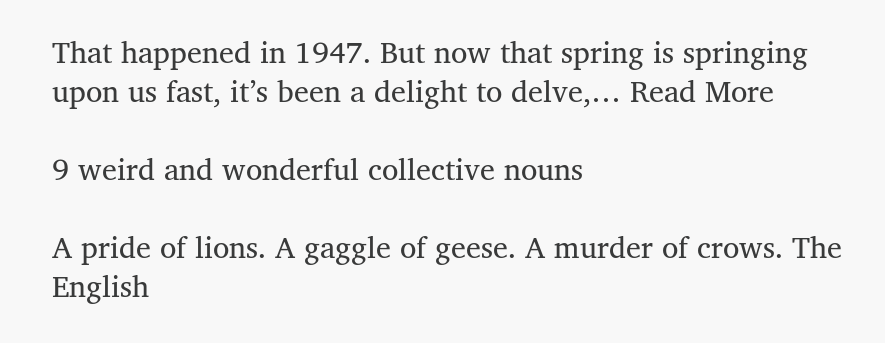That happened in 1947. But now that spring is springing upon us fast, it’s been a delight to delve,… Read More

9 weird and wonderful collective nouns

A pride of lions. A gaggle of geese. A murder of crows. The English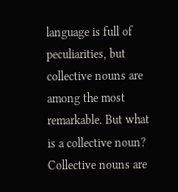language is full of peculiarities, but collective nouns are among the most remarkable. But what is a collective noun? Collective nouns are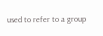used to refer to a group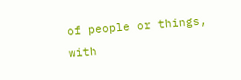of people or things, with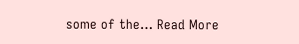some of the… Read More